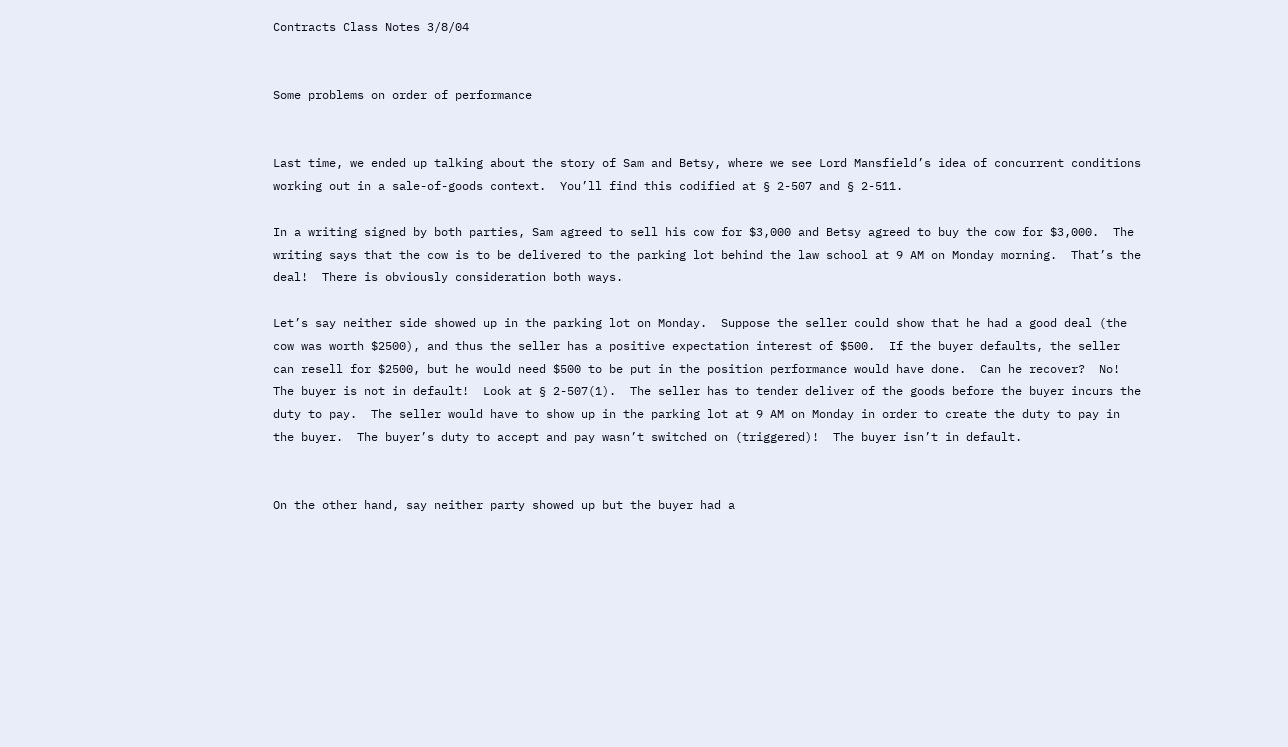Contracts Class Notes 3/8/04


Some problems on order of performance


Last time, we ended up talking about the story of Sam and Betsy, where we see Lord Mansfield’s idea of concurrent conditions working out in a sale-of-goods context.  You’ll find this codified at § 2-507 and § 2-511.

In a writing signed by both parties, Sam agreed to sell his cow for $3,000 and Betsy agreed to buy the cow for $3,000.  The writing says that the cow is to be delivered to the parking lot behind the law school at 9 AM on Monday morning.  That’s the deal!  There is obviously consideration both ways.

Let’s say neither side showed up in the parking lot on Monday.  Suppose the seller could show that he had a good deal (the cow was worth $2500), and thus the seller has a positive expectation interest of $500.  If the buyer defaults, the seller can resell for $2500, but he would need $500 to be put in the position performance would have done.  Can he recover?  No!  The buyer is not in default!  Look at § 2-507(1).  The seller has to tender deliver of the goods before the buyer incurs the duty to pay.  The seller would have to show up in the parking lot at 9 AM on Monday in order to create the duty to pay in the buyer.  The buyer’s duty to accept and pay wasn’t switched on (triggered)!  The buyer isn’t in default.


On the other hand, say neither party showed up but the buyer had a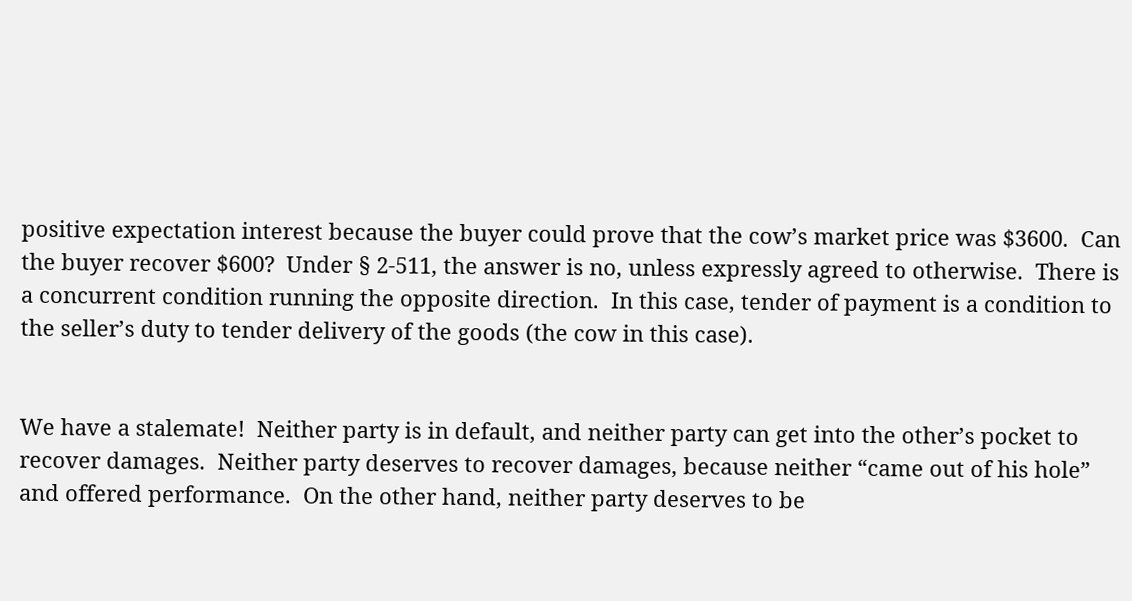positive expectation interest because the buyer could prove that the cow’s market price was $3600.  Can the buyer recover $600?  Under § 2-511, the answer is no, unless expressly agreed to otherwise.  There is a concurrent condition running the opposite direction.  In this case, tender of payment is a condition to the seller’s duty to tender delivery of the goods (the cow in this case).


We have a stalemate!  Neither party is in default, and neither party can get into the other’s pocket to recover damages.  Neither party deserves to recover damages, because neither “came out of his hole” and offered performance.  On the other hand, neither party deserves to be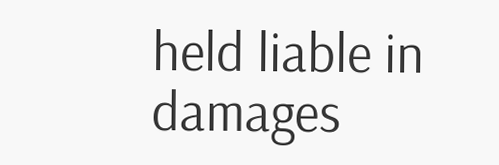held liable in damages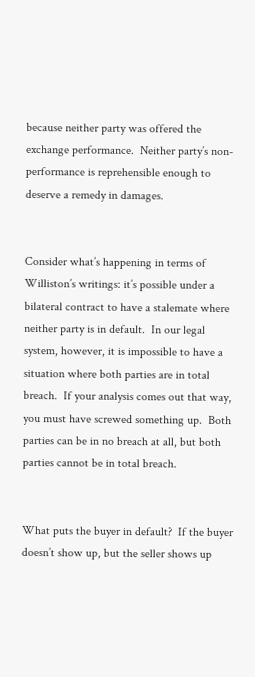because neither party was offered the exchange performance.  Neither party’s non-performance is reprehensible enough to deserve a remedy in damages.


Consider what’s happening in terms of Williston’s writings: it’s possible under a bilateral contract to have a stalemate where neither party is in default.  In our legal system, however, it is impossible to have a situation where both parties are in total breach.  If your analysis comes out that way, you must have screwed something up.  Both parties can be in no breach at all, but both parties cannot be in total breach.


What puts the buyer in default?  If the buyer doesn’t show up, but the seller shows up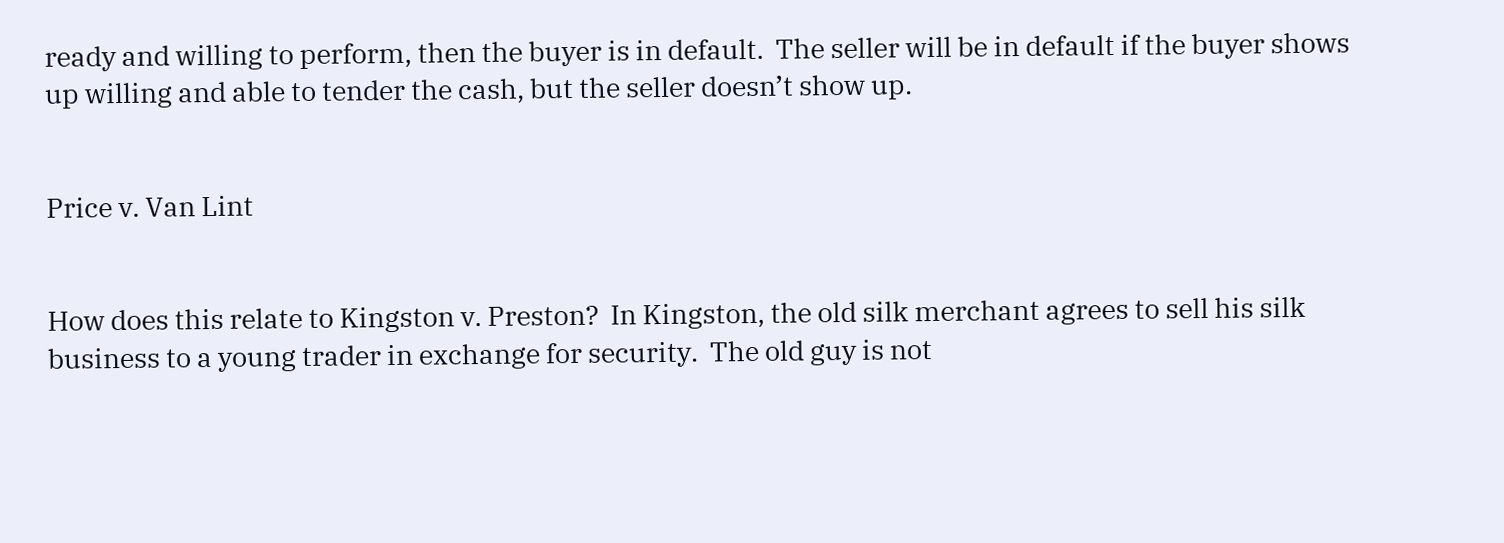ready and willing to perform, then the buyer is in default.  The seller will be in default if the buyer shows up willing and able to tender the cash, but the seller doesn’t show up.


Price v. Van Lint


How does this relate to Kingston v. Preston?  In Kingston, the old silk merchant agrees to sell his silk business to a young trader in exchange for security.  The old guy is not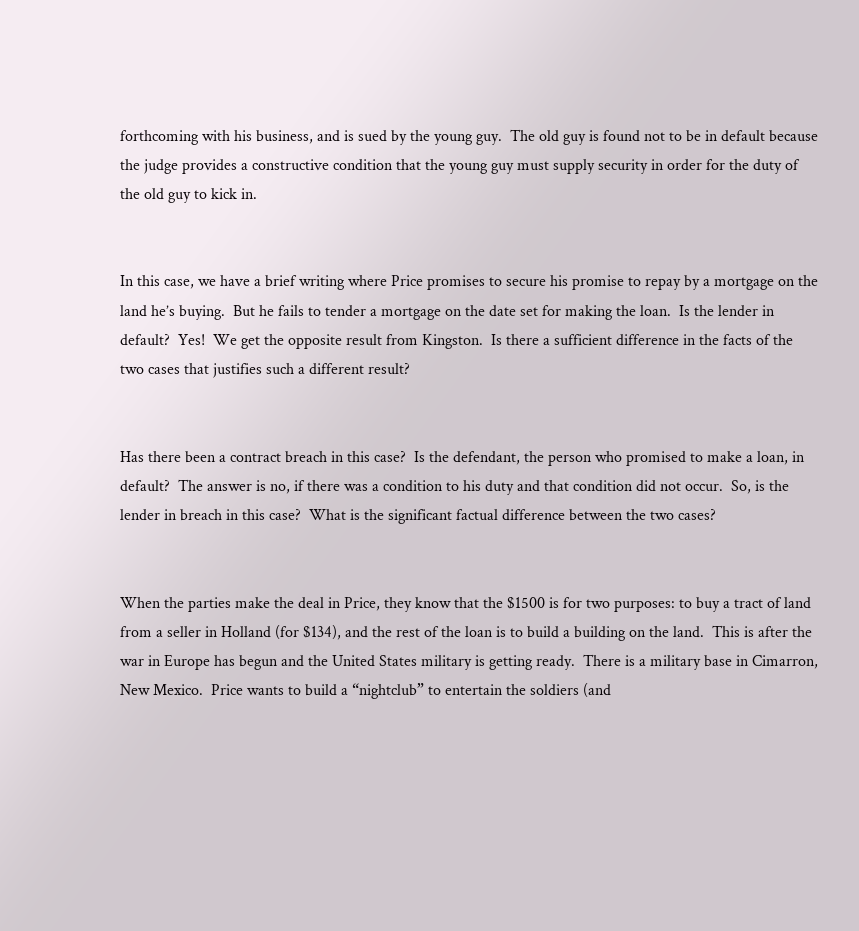forthcoming with his business, and is sued by the young guy.  The old guy is found not to be in default because the judge provides a constructive condition that the young guy must supply security in order for the duty of the old guy to kick in.


In this case, we have a brief writing where Price promises to secure his promise to repay by a mortgage on the land he’s buying.  But he fails to tender a mortgage on the date set for making the loan.  Is the lender in default?  Yes!  We get the opposite result from Kingston.  Is there a sufficient difference in the facts of the two cases that justifies such a different result?


Has there been a contract breach in this case?  Is the defendant, the person who promised to make a loan, in default?  The answer is no, if there was a condition to his duty and that condition did not occur.  So, is the lender in breach in this case?  What is the significant factual difference between the two cases?


When the parties make the deal in Price, they know that the $1500 is for two purposes: to buy a tract of land from a seller in Holland (for $134), and the rest of the loan is to build a building on the land.  This is after the war in Europe has begun and the United States military is getting ready.  There is a military base in Cimarron, New Mexico.  Price wants to build a “nightclub” to entertain the soldiers (and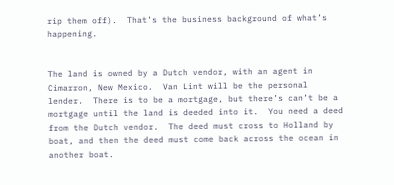rip them off).  That’s the business background of what’s happening.


The land is owned by a Dutch vendor, with an agent in Cimarron, New Mexico.  Van Lint will be the personal lender.  There is to be a mortgage, but there’s can’t be a mortgage until the land is deeded into it.  You need a deed from the Dutch vendor.  The deed must cross to Holland by boat, and then the deed must come back across the ocean in another boat.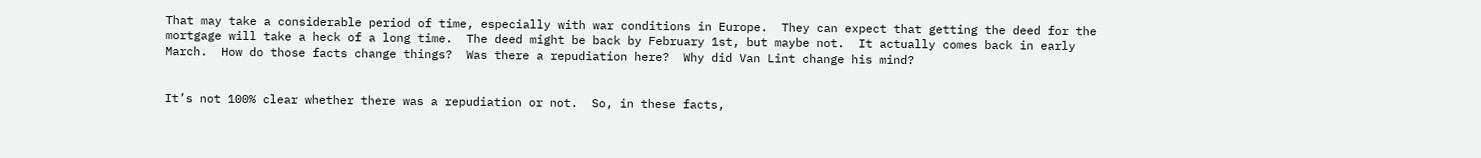That may take a considerable period of time, especially with war conditions in Europe.  They can expect that getting the deed for the mortgage will take a heck of a long time.  The deed might be back by February 1st, but maybe not.  It actually comes back in early March.  How do those facts change things?  Was there a repudiation here?  Why did Van Lint change his mind?


It’s not 100% clear whether there was a repudiation or not.  So, in these facts,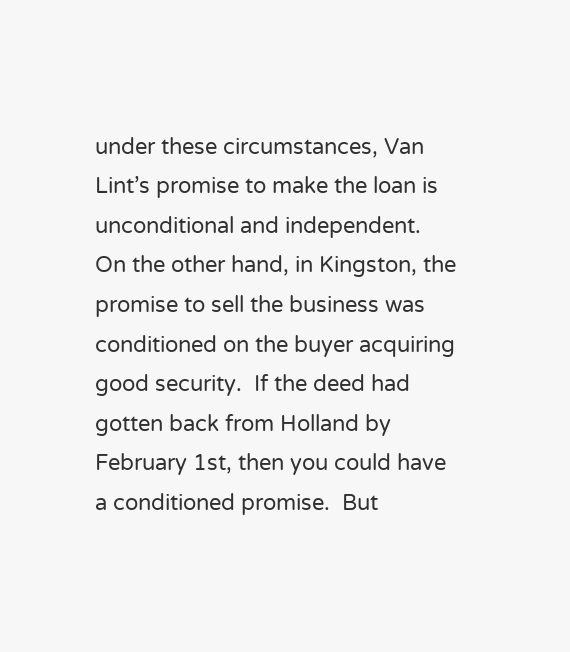under these circumstances, Van Lint’s promise to make the loan is unconditional and independent.  On the other hand, in Kingston, the promise to sell the business was conditioned on the buyer acquiring good security.  If the deed had gotten back from Holland by February 1st, then you could have a conditioned promise.  But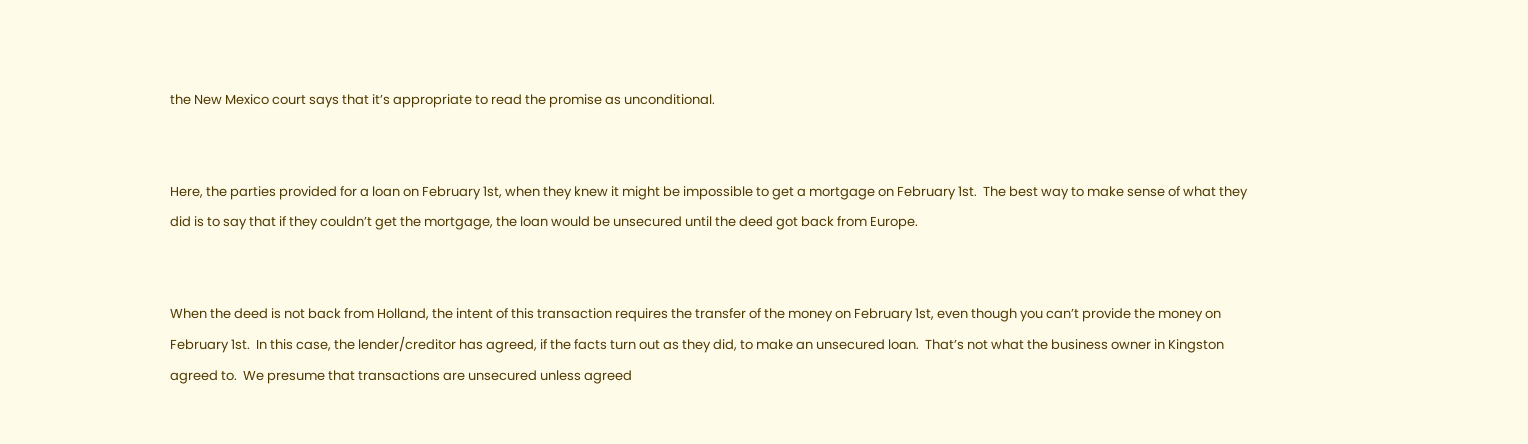the New Mexico court says that it’s appropriate to read the promise as unconditional.


Here, the parties provided for a loan on February 1st, when they knew it might be impossible to get a mortgage on February 1st.  The best way to make sense of what they did is to say that if they couldn’t get the mortgage, the loan would be unsecured until the deed got back from Europe.


When the deed is not back from Holland, the intent of this transaction requires the transfer of the money on February 1st, even though you can’t provide the money on February 1st.  In this case, the lender/creditor has agreed, if the facts turn out as they did, to make an unsecured loan.  That’s not what the business owner in Kingston agreed to.  We presume that transactions are unsecured unless agreed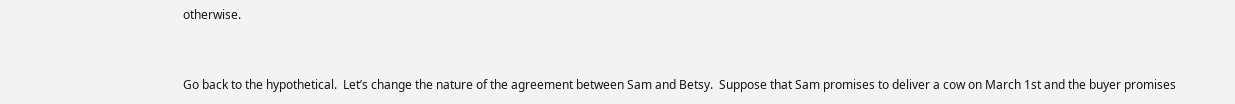otherwise.


Go back to the hypothetical.  Let’s change the nature of the agreement between Sam and Betsy.  Suppose that Sam promises to deliver a cow on March 1st and the buyer promises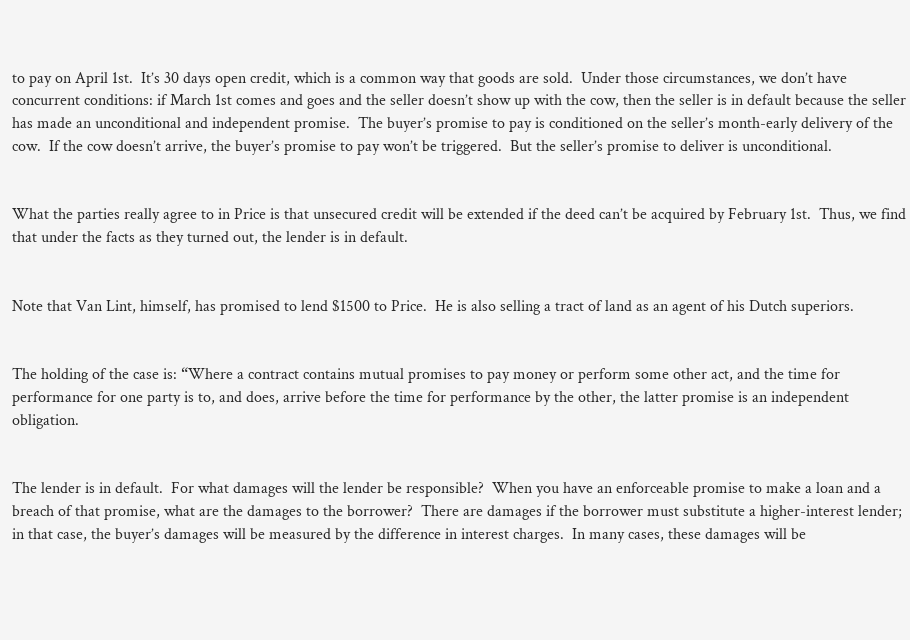to pay on April 1st.  It’s 30 days open credit, which is a common way that goods are sold.  Under those circumstances, we don’t have concurrent conditions: if March 1st comes and goes and the seller doesn’t show up with the cow, then the seller is in default because the seller has made an unconditional and independent promise.  The buyer’s promise to pay is conditioned on the seller’s month-early delivery of the cow.  If the cow doesn’t arrive, the buyer’s promise to pay won’t be triggered.  But the seller’s promise to deliver is unconditional.


What the parties really agree to in Price is that unsecured credit will be extended if the deed can’t be acquired by February 1st.  Thus, we find that under the facts as they turned out, the lender is in default.


Note that Van Lint, himself, has promised to lend $1500 to Price.  He is also selling a tract of land as an agent of his Dutch superiors.


The holding of the case is: “Where a contract contains mutual promises to pay money or perform some other act, and the time for performance for one party is to, and does, arrive before the time for performance by the other, the latter promise is an independent obligation.


The lender is in default.  For what damages will the lender be responsible?  When you have an enforceable promise to make a loan and a breach of that promise, what are the damages to the borrower?  There are damages if the borrower must substitute a higher-interest lender; in that case, the buyer’s damages will be measured by the difference in interest charges.  In many cases, these damages will be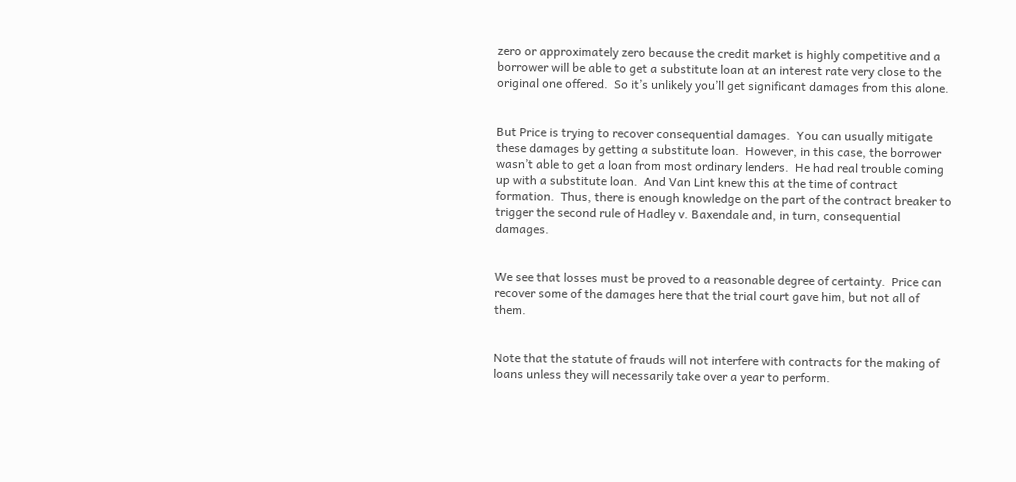zero or approximately zero because the credit market is highly competitive and a borrower will be able to get a substitute loan at an interest rate very close to the original one offered.  So it’s unlikely you’ll get significant damages from this alone.


But Price is trying to recover consequential damages.  You can usually mitigate these damages by getting a substitute loan.  However, in this case, the borrower wasn’t able to get a loan from most ordinary lenders.  He had real trouble coming up with a substitute loan.  And Van Lint knew this at the time of contract formation.  Thus, there is enough knowledge on the part of the contract breaker to trigger the second rule of Hadley v. Baxendale and, in turn, consequential damages.


We see that losses must be proved to a reasonable degree of certainty.  Price can recover some of the damages here that the trial court gave him, but not all of them.


Note that the statute of frauds will not interfere with contracts for the making of loans unless they will necessarily take over a year to perform.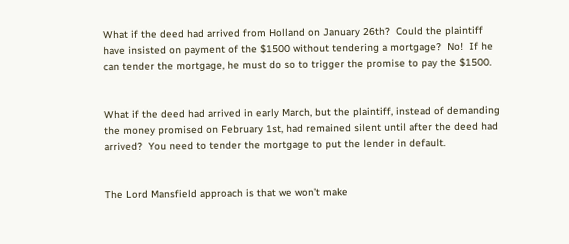What if the deed had arrived from Holland on January 26th?  Could the plaintiff have insisted on payment of the $1500 without tendering a mortgage?  No!  If he can tender the mortgage, he must do so to trigger the promise to pay the $1500.


What if the deed had arrived in early March, but the plaintiff, instead of demanding the money promised on February 1st, had remained silent until after the deed had arrived?  You need to tender the mortgage to put the lender in default.


The Lord Mansfield approach is that we won’t make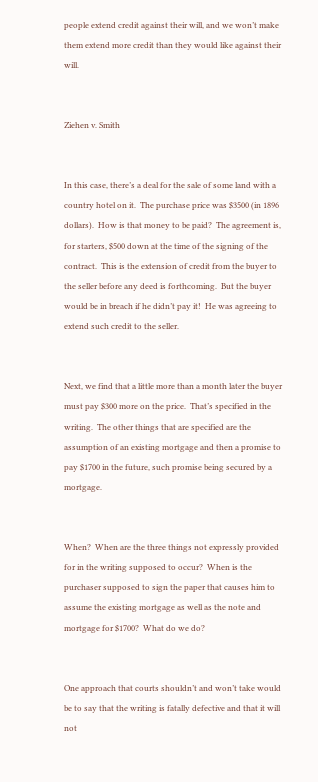people extend credit against their will, and we won’t make them extend more credit than they would like against their will.


Ziehen v. Smith


In this case, there’s a deal for the sale of some land with a country hotel on it.  The purchase price was $3500 (in 1896 dollars).  How is that money to be paid?  The agreement is, for starters, $500 down at the time of the signing of the contract.  This is the extension of credit from the buyer to the seller before any deed is forthcoming.  But the buyer would be in breach if he didn’t pay it!  He was agreeing to extend such credit to the seller.


Next, we find that a little more than a month later the buyer must pay $300 more on the price.  That’s specified in the writing.  The other things that are specified are the assumption of an existing mortgage and then a promise to pay $1700 in the future, such promise being secured by a mortgage.


When?  When are the three things not expressly provided for in the writing supposed to occur?  When is the purchaser supposed to sign the paper that causes him to assume the existing mortgage as well as the note and mortgage for $1700?  What do we do?


One approach that courts shouldn’t and won’t take would be to say that the writing is fatally defective and that it will not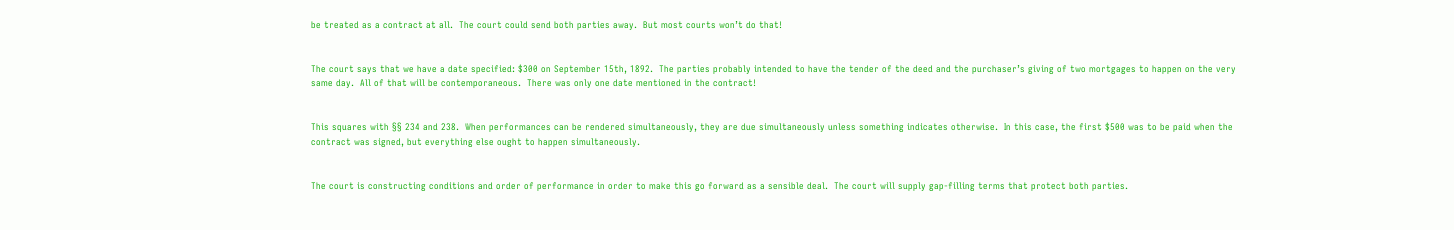be treated as a contract at all.  The court could send both parties away.  But most courts won’t do that!


The court says that we have a date specified: $300 on September 15th, 1892.  The parties probably intended to have the tender of the deed and the purchaser’s giving of two mortgages to happen on the very same day.  All of that will be contemporaneous.  There was only one date mentioned in the contract!


This squares with §§ 234 and 238.  When performances can be rendered simultaneously, they are due simultaneously unless something indicates otherwise.  In this case, the first $500 was to be paid when the contract was signed, but everything else ought to happen simultaneously.


The court is constructing conditions and order of performance in order to make this go forward as a sensible deal.  The court will supply gap-filling terms that protect both parties.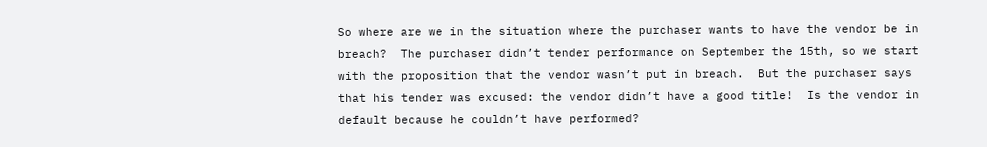So where are we in the situation where the purchaser wants to have the vendor be in breach?  The purchaser didn’t tender performance on September the 15th, so we start with the proposition that the vendor wasn’t put in breach.  But the purchaser says that his tender was excused: the vendor didn’t have a good title!  Is the vendor in default because he couldn’t have performed?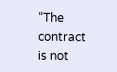“The contract is not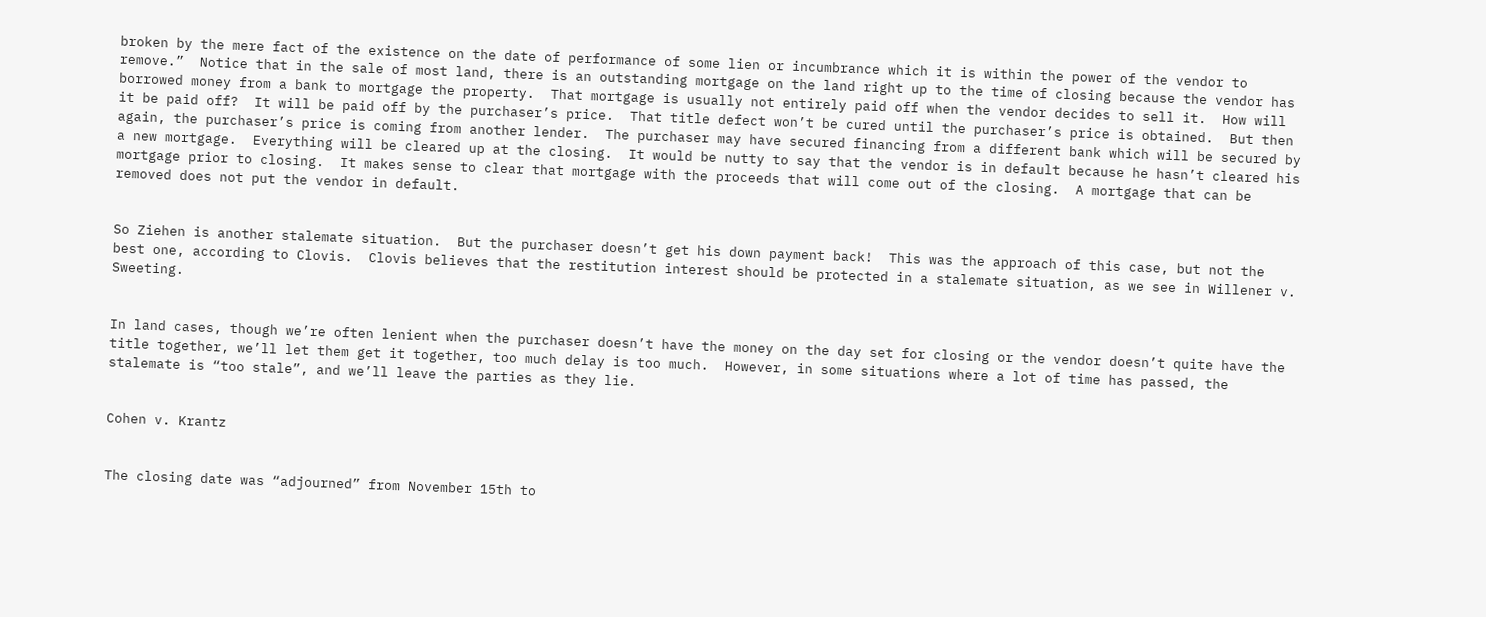broken by the mere fact of the existence on the date of performance of some lien or incumbrance which it is within the power of the vendor to remove.”  Notice that in the sale of most land, there is an outstanding mortgage on the land right up to the time of closing because the vendor has borrowed money from a bank to mortgage the property.  That mortgage is usually not entirely paid off when the vendor decides to sell it.  How will it be paid off?  It will be paid off by the purchaser’s price.  That title defect won’t be cured until the purchaser’s price is obtained.  But then again, the purchaser’s price is coming from another lender.  The purchaser may have secured financing from a different bank which will be secured by a new mortgage.  Everything will be cleared up at the closing.  It would be nutty to say that the vendor is in default because he hasn’t cleared his mortgage prior to closing.  It makes sense to clear that mortgage with the proceeds that will come out of the closing.  A mortgage that can be removed does not put the vendor in default.


So Ziehen is another stalemate situation.  But the purchaser doesn’t get his down payment back!  This was the approach of this case, but not the best one, according to Clovis.  Clovis believes that the restitution interest should be protected in a stalemate situation, as we see in Willener v. Sweeting.


In land cases, though we’re often lenient when the purchaser doesn’t have the money on the day set for closing or the vendor doesn’t quite have the title together, we’ll let them get it together, too much delay is too much.  However, in some situations where a lot of time has passed, the stalemate is “too stale”, and we’ll leave the parties as they lie.


Cohen v. Krantz


The closing date was “adjourned” from November 15th to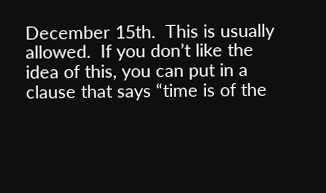December 15th.  This is usually allowed.  If you don’t like the idea of this, you can put in a clause that says “time is of the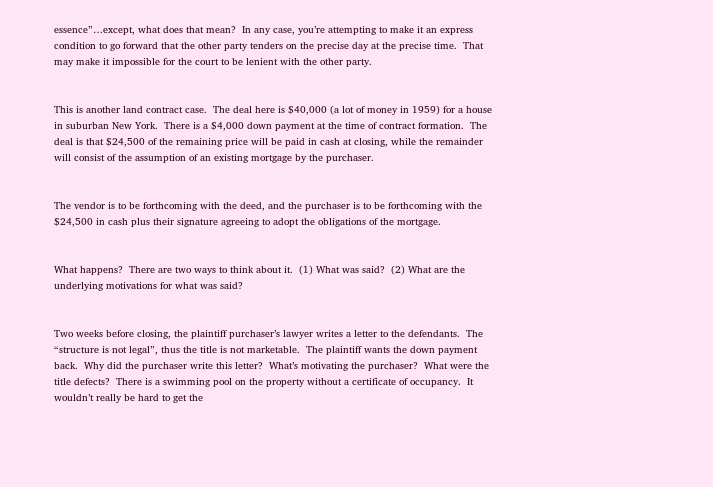essence”…except, what does that mean?  In any case, you’re attempting to make it an express condition to go forward that the other party tenders on the precise day at the precise time.  That may make it impossible for the court to be lenient with the other party.


This is another land contract case.  The deal here is $40,000 (a lot of money in 1959) for a house in suburban New York.  There is a $4,000 down payment at the time of contract formation.  The deal is that $24,500 of the remaining price will be paid in cash at closing, while the remainder will consist of the assumption of an existing mortgage by the purchaser.


The vendor is to be forthcoming with the deed, and the purchaser is to be forthcoming with the $24,500 in cash plus their signature agreeing to adopt the obligations of the mortgage.


What happens?  There are two ways to think about it.  (1) What was said?  (2) What are the underlying motivations for what was said?


Two weeks before closing, the plaintiff purchaser’s lawyer writes a letter to the defendants.  The “structure is not legal”, thus the title is not marketable.  The plaintiff wants the down payment back.  Why did the purchaser write this letter?  What’s motivating the purchaser?  What were the title defects?  There is a swimming pool on the property without a certificate of occupancy.  It wouldn’t really be hard to get the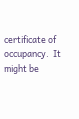certificate of occupancy.  It might be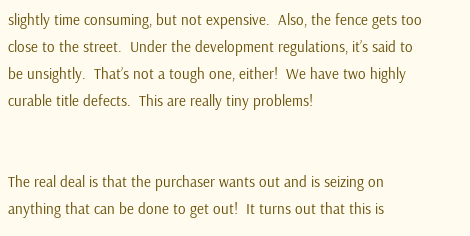slightly time consuming, but not expensive.  Also, the fence gets too close to the street.  Under the development regulations, it’s said to be unsightly.  That’s not a tough one, either!  We have two highly curable title defects.  This are really tiny problems!


The real deal is that the purchaser wants out and is seizing on anything that can be done to get out!  It turns out that this is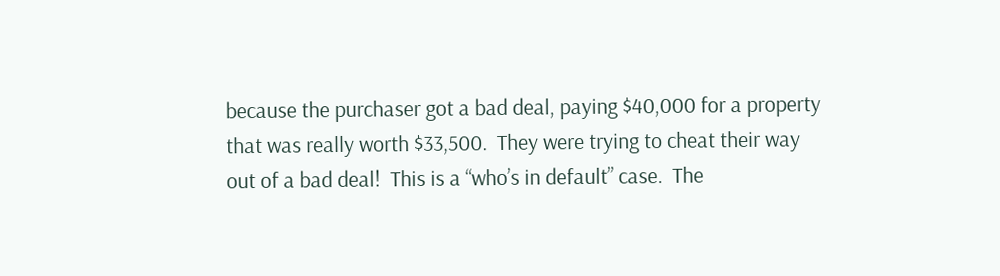because the purchaser got a bad deal, paying $40,000 for a property that was really worth $33,500.  They were trying to cheat their way out of a bad deal!  This is a “who’s in default” case.  The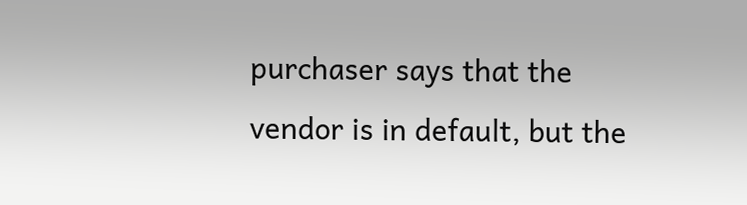purchaser says that the vendor is in default, but the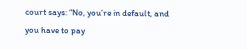court says: “No, you’re in default, and you have to pay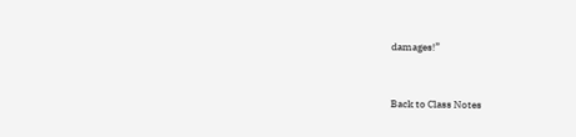damages!”


Back to Class Notes